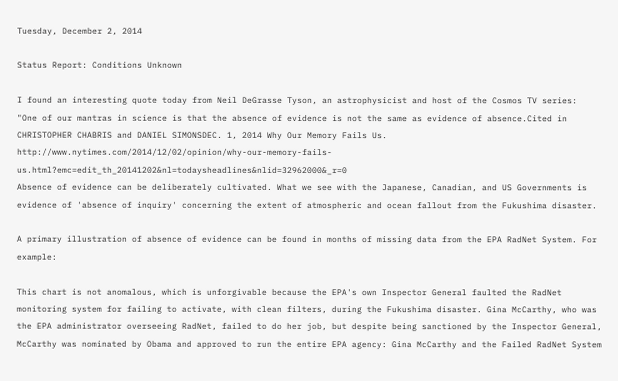Tuesday, December 2, 2014

Status Report: Conditions Unknown

I found an interesting quote today from Neil DeGrasse Tyson, an astrophysicist and host of the Cosmos TV series:
"One of our mantras in science is that the absence of evidence is not the same as evidence of absence.Cited in CHRISTOPHER CHABRIS and DANIEL SIMONSDEC. 1, 2014 Why Our Memory Fails Us. http://www.nytimes.com/2014/12/02/opinion/why-our-memory-fails-us.html?emc=edit_th_20141202&nl=todaysheadlines&nlid=32962000&_r=0
Absence of evidence can be deliberately cultivated. What we see with the Japanese, Canadian, and US Governments is evidence of 'absence of inquiry' concerning the extent of atmospheric and ocean fallout from the Fukushima disaster.

A primary illustration of absence of evidence can be found in months of missing data from the EPA RadNet System. For example:

This chart is not anomalous, which is unforgivable because the EPA's own Inspector General faulted the RadNet monitoring system for failing to activate, with clean filters, during the Fukushima disaster. Gina McCarthy, who was the EPA administrator overseeing RadNet, failed to do her job, but despite being sanctioned by the Inspector General, McCarthy was nominated by Obama and approved to run the entire EPA agency: Gina McCarthy and the Failed RadNet System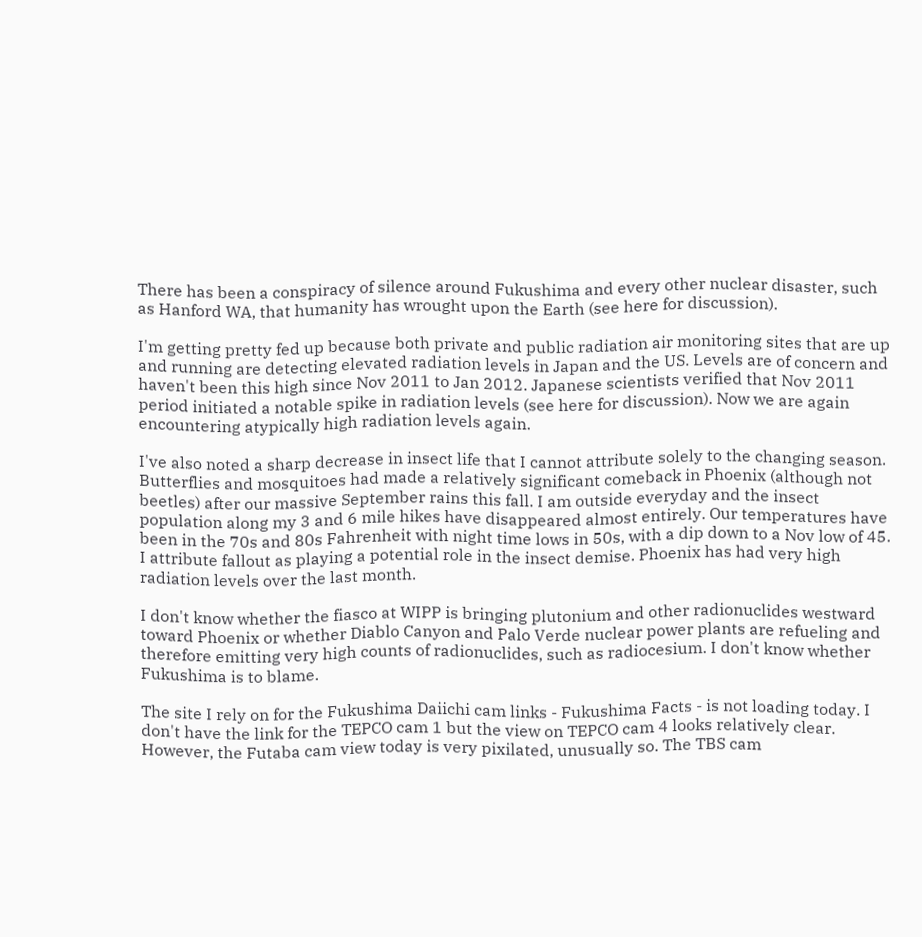There has been a conspiracy of silence around Fukushima and every other nuclear disaster, such as Hanford WA, that humanity has wrought upon the Earth (see here for discussion).

I'm getting pretty fed up because both private and public radiation air monitoring sites that are up and running are detecting elevated radiation levels in Japan and the US. Levels are of concern and haven't been this high since Nov 2011 to Jan 2012. Japanese scientists verified that Nov 2011 period initiated a notable spike in radiation levels (see here for discussion). Now we are again encountering atypically high radiation levels again.

I've also noted a sharp decrease in insect life that I cannot attribute solely to the changing season. Butterflies and mosquitoes had made a relatively significant comeback in Phoenix (although not beetles) after our massive September rains this fall. I am outside everyday and the insect population along my 3 and 6 mile hikes have disappeared almost entirely. Our temperatures have been in the 70s and 80s Fahrenheit with night time lows in 50s, with a dip down to a Nov low of 45. I attribute fallout as playing a potential role in the insect demise. Phoenix has had very high radiation levels over the last month.

I don't know whether the fiasco at WIPP is bringing plutonium and other radionuclides westward toward Phoenix or whether Diablo Canyon and Palo Verde nuclear power plants are refueling and therefore emitting very high counts of radionuclides, such as radiocesium. I don't know whether Fukushima is to blame.

The site I rely on for the Fukushima Daiichi cam links - Fukushima Facts - is not loading today. I don't have the link for the TEPCO cam 1 but the view on TEPCO cam 4 looks relatively clear. However, the Futaba cam view today is very pixilated, unusually so. The TBS cam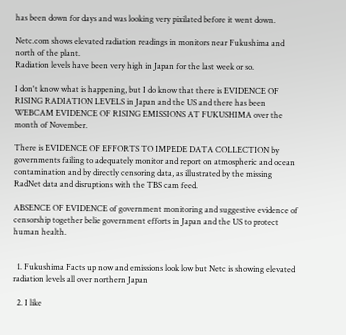has been down for days and was looking very pixilated before it went down.

Netc.com shows elevated radiation readings in monitors near Fukushima and north of the plant.
Radiation levels have been very high in Japan for the last week or so.

I don't know what is happening, but I do know that there is EVIDENCE OF RISING RADIATION LEVELS in Japan and the US and there has been WEBCAM EVIDENCE OF RISING EMISSIONS AT FUKUSHIMA over the month of November.

There is EVIDENCE OF EFFORTS TO IMPEDE DATA COLLECTION by governments failing to adequately monitor and report on atmospheric and ocean contamination and by directly censoring data, as illustrated by the missing RadNet data and disruptions with the TBS cam feed.

ABSENCE OF EVIDENCE of government monitoring and suggestive evidence of censorship together belie government efforts in Japan and the US to protect human health.


  1. Fukushima Facts up now and emissions look low but Netc is showing elevated radiation levels all over northern Japan

  2. I like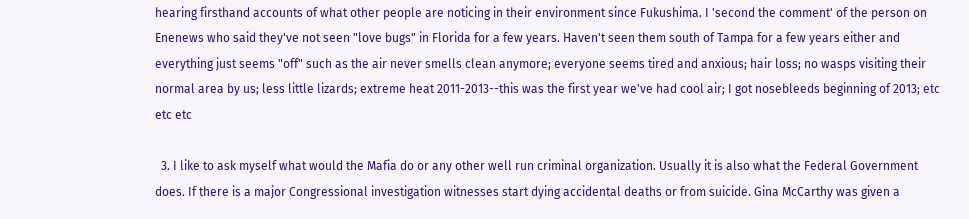hearing firsthand accounts of what other people are noticing in their environment since Fukushima. I 'second the comment' of the person on Enenews who said they've not seen "love bugs" in Florida for a few years. Haven't seen them south of Tampa for a few years either and everything just seems "off" such as the air never smells clean anymore; everyone seems tired and anxious; hair loss; no wasps visiting their normal area by us; less little lizards; extreme heat 2011-2013--this was the first year we've had cool air; I got nosebleeds beginning of 2013; etc etc etc

  3. I like to ask myself what would the Mafia do or any other well run criminal organization. Usually it is also what the Federal Government does. If there is a major Congressional investigation witnesses start dying accidental deaths or from suicide. Gina McCarthy was given a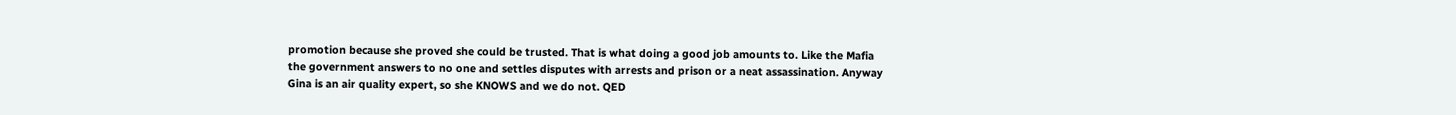promotion because she proved she could be trusted. That is what doing a good job amounts to. Like the Mafia the government answers to no one and settles disputes with arrests and prison or a neat assassination. Anyway Gina is an air quality expert, so she KNOWS and we do not. QED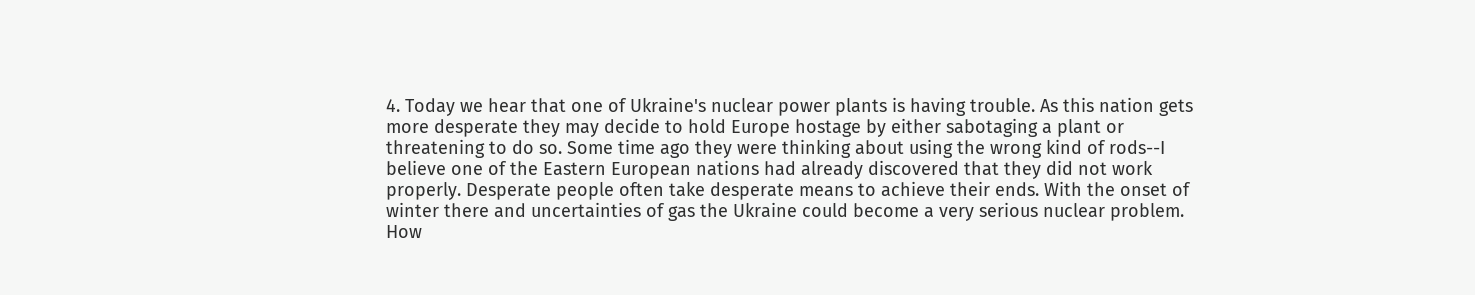4. Today we hear that one of Ukraine's nuclear power plants is having trouble. As this nation gets more desperate they may decide to hold Europe hostage by either sabotaging a plant or threatening to do so. Some time ago they were thinking about using the wrong kind of rods--I believe one of the Eastern European nations had already discovered that they did not work properly. Desperate people often take desperate means to achieve their ends. With the onset of winter there and uncertainties of gas the Ukraine could become a very serious nuclear problem. How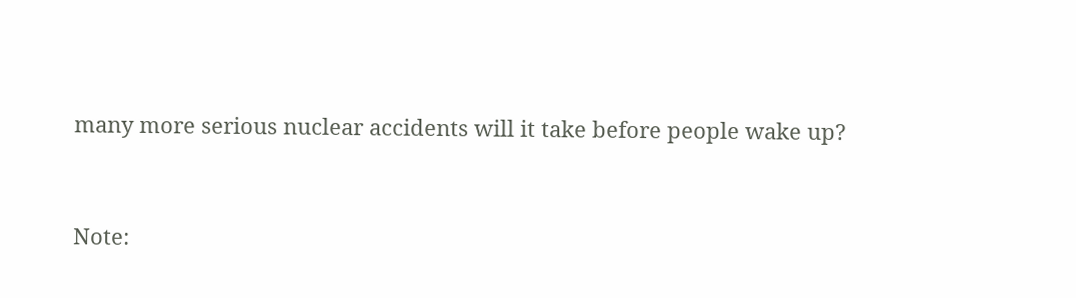many more serious nuclear accidents will it take before people wake up?


Note: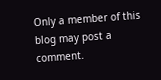Only a member of this blog may post a comment.